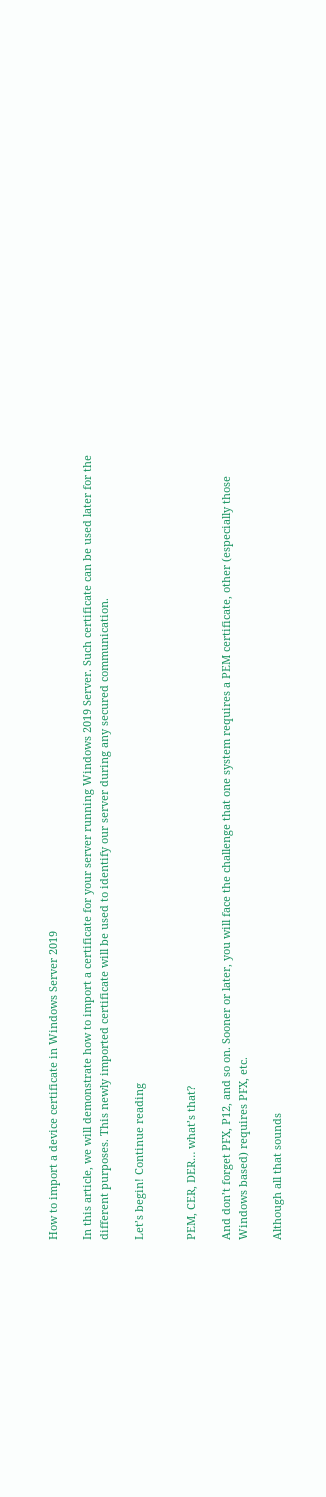How to import a device certificate in Windows Server 2019

In this article, we will demonstrate how to import a certificate for your server running Windows 2019 Server. Such certificate can be used later for the different purposes. This newly imported certificate will be used to identify our server during any secured communication.

Let’s begin! Continue reading


PEM, CER, DER… what’s that?

And don’t forget PFX, P12, and so on. Sooner or later, you will face the challenge that one system requires a PEM certificate, other (especially those Windows based) requires PFX, etc.

Although all that sounds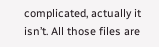complicated, actually it isn’t. All those files are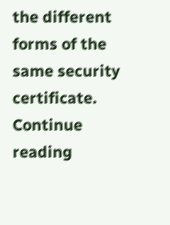the different forms of the same security certificate. Continue reading